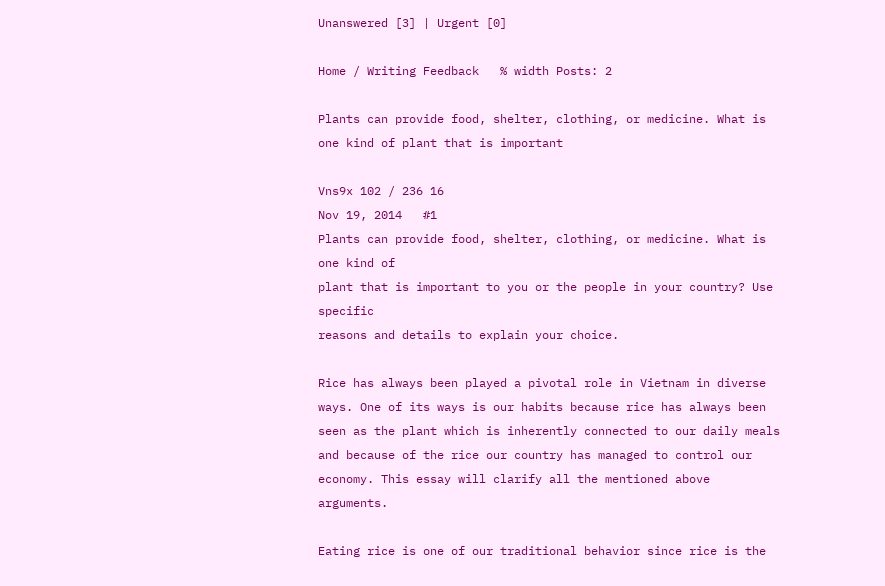Unanswered [3] | Urgent [0]

Home / Writing Feedback   % width Posts: 2

Plants can provide food, shelter, clothing, or medicine. What is one kind of plant that is important

Vns9x 102 / 236 16
Nov 19, 2014   #1
Plants can provide food, shelter, clothing, or medicine. What is one kind of
plant that is important to you or the people in your country? Use specific
reasons and details to explain your choice.

Rice has always been played a pivotal role in Vietnam in diverse ways. One of its ways is our habits because rice has always been seen as the plant which is inherently connected to our daily meals and because of the rice our country has managed to control our economy. This essay will clarify all the mentioned above arguments.

Eating rice is one of our traditional behavior since rice is the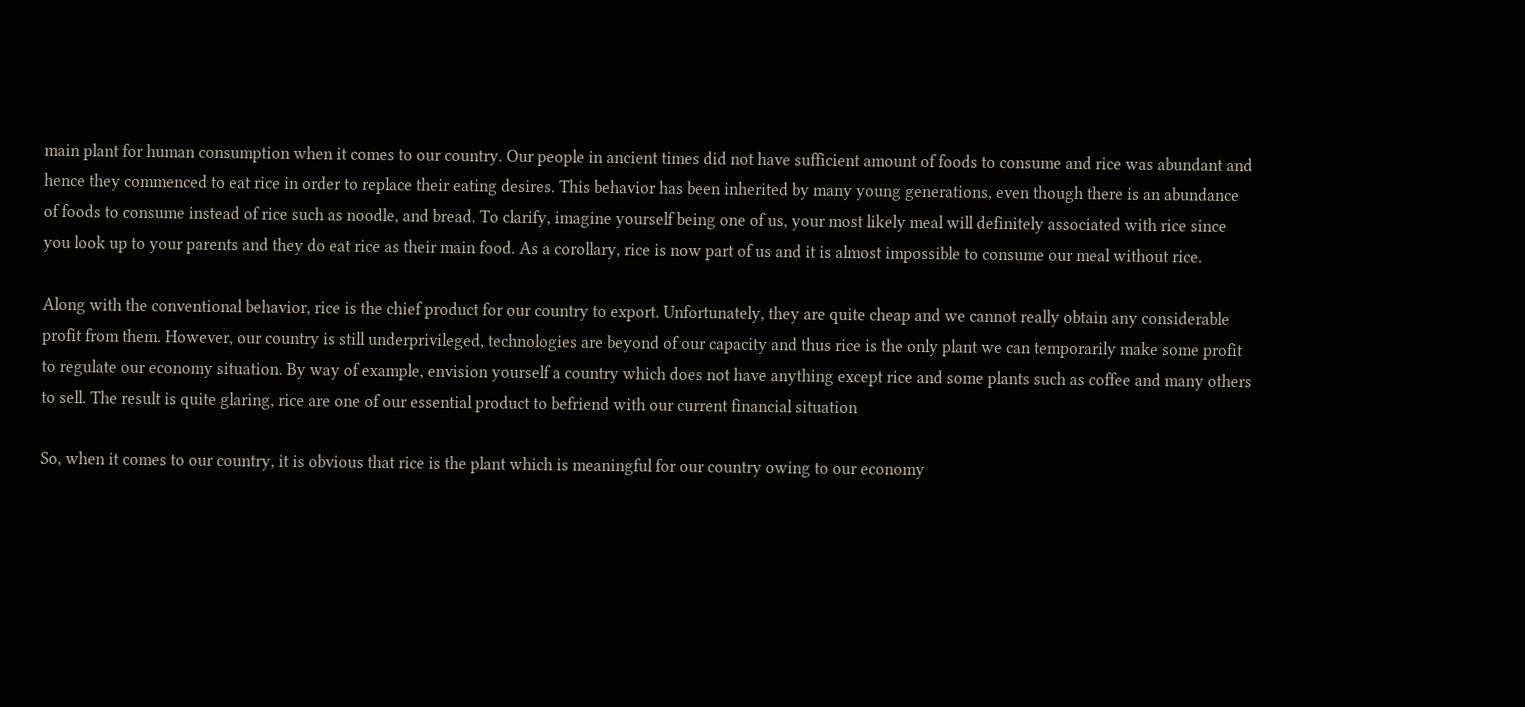main plant for human consumption when it comes to our country. Our people in ancient times did not have sufficient amount of foods to consume and rice was abundant and hence they commenced to eat rice in order to replace their eating desires. This behavior has been inherited by many young generations, even though there is an abundance of foods to consume instead of rice such as noodle, and bread. To clarify, imagine yourself being one of us, your most likely meal will definitely associated with rice since you look up to your parents and they do eat rice as their main food. As a corollary, rice is now part of us and it is almost impossible to consume our meal without rice.

Along with the conventional behavior, rice is the chief product for our country to export. Unfortunately, they are quite cheap and we cannot really obtain any considerable profit from them. However, our country is still underprivileged, technologies are beyond of our capacity and thus rice is the only plant we can temporarily make some profit to regulate our economy situation. By way of example, envision yourself a country which does not have anything except rice and some plants such as coffee and many others to sell. The result is quite glaring, rice are one of our essential product to befriend with our current financial situation

So, when it comes to our country, it is obvious that rice is the plant which is meaningful for our country owing to our economy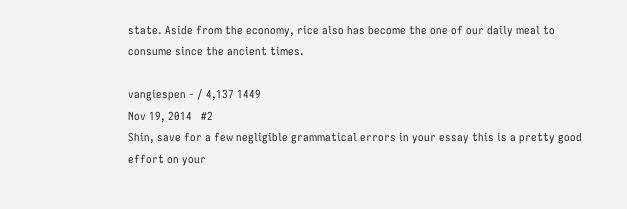state. Aside from the economy, rice also has become the one of our daily meal to consume since the ancient times.

vangiespen - / 4,137 1449
Nov 19, 2014   #2
Shin, save for a few negligible grammatical errors in your essay this is a pretty good effort on your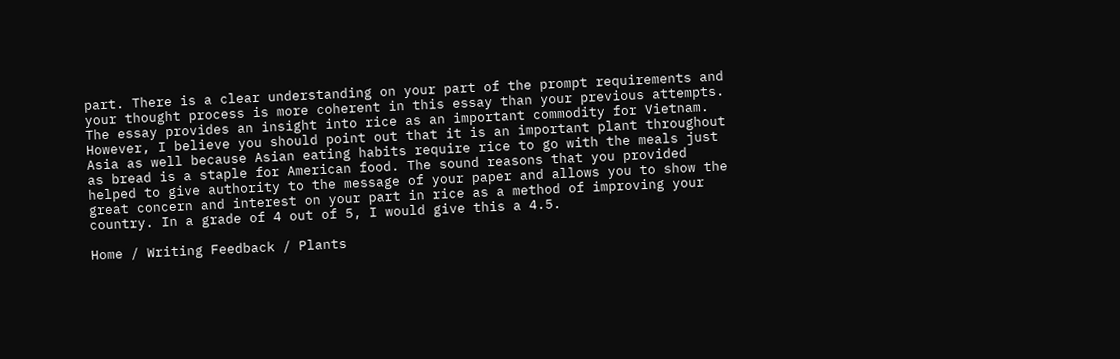part. There is a clear understanding on your part of the prompt requirements and your thought process is more coherent in this essay than your previous attempts. The essay provides an insight into rice as an important commodity for Vietnam. However, I believe you should point out that it is an important plant throughout Asia as well because Asian eating habits require rice to go with the meals just as bread is a staple for American food. The sound reasons that you provided helped to give authority to the message of your paper and allows you to show the great concern and interest on your part in rice as a method of improving your country. In a grade of 4 out of 5, I would give this a 4.5.

Home / Writing Feedback / Plants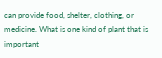can provide food, shelter, clothing, or medicine. What is one kind of plant that is important